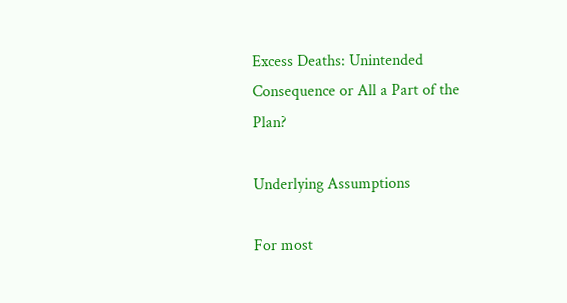Excess Deaths: Unintended Consequence or All a Part of the Plan?

Underlying Assumptions

For most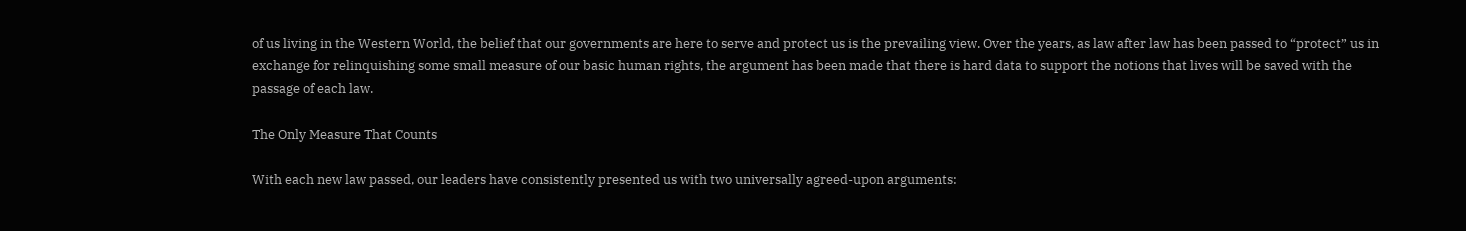of us living in the Western World, the belief that our governments are here to serve and protect us is the prevailing view. Over the years, as law after law has been passed to “protect” us in exchange for relinquishing some small measure of our basic human rights, the argument has been made that there is hard data to support the notions that lives will be saved with the passage of each law.

The Only Measure That Counts

With each new law passed, our leaders have consistently presented us with two universally agreed-upon arguments: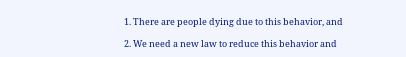1. There are people dying due to this behavior, and

2. We need a new law to reduce this behavior and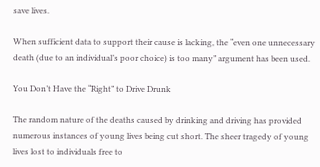save lives.

When sufficient data to support their cause is lacking, the “even one unnecessary death (due to an individual’s poor choice) is too many” argument has been used.

You Don’t Have the “Right” to Drive Drunk

The random nature of the deaths caused by drinking and driving has provided numerous instances of young lives being cut short. The sheer tragedy of young lives lost to individuals free to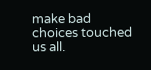make bad choices touched us all.